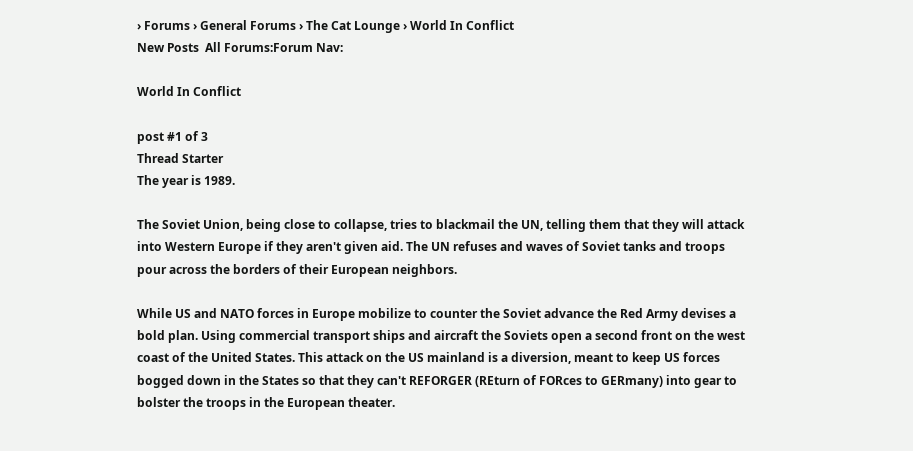› Forums › General Forums › The Cat Lounge › World In Conflict
New Posts  All Forums:Forum Nav:

World In Conflict

post #1 of 3
Thread Starter
The year is 1989.

The Soviet Union, being close to collapse, tries to blackmail the UN, telling them that they will attack into Western Europe if they aren't given aid. The UN refuses and waves of Soviet tanks and troops pour across the borders of their European neighbors.

While US and NATO forces in Europe mobilize to counter the Soviet advance the Red Army devises a bold plan. Using commercial transport ships and aircraft the Soviets open a second front on the west coast of the United States. This attack on the US mainland is a diversion, meant to keep US forces bogged down in the States so that they can't REFORGER (REturn of FORces to GERmany) into gear to bolster the troops in the European theater.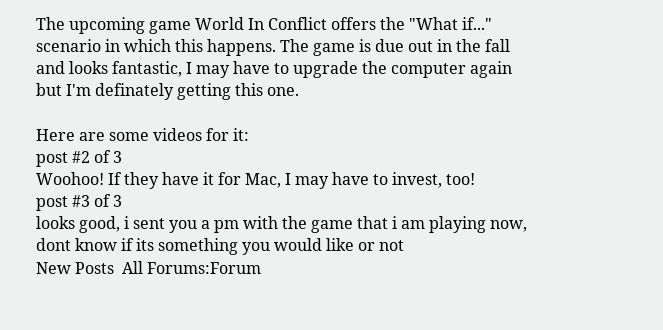The upcoming game World In Conflict offers the "What if..." scenario in which this happens. The game is due out in the fall and looks fantastic, I may have to upgrade the computer again but I'm definately getting this one.

Here are some videos for it:
post #2 of 3
Woohoo! If they have it for Mac, I may have to invest, too!
post #3 of 3
looks good, i sent you a pm with the game that i am playing now,
dont know if its something you would like or not
New Posts  All Forums:Forum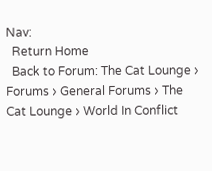Nav:
  Return Home
  Back to Forum: The Cat Lounge › Forums › General Forums › The Cat Lounge › World In Conflict